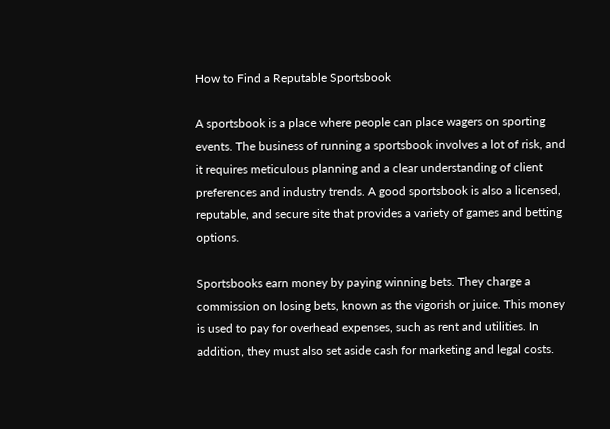How to Find a Reputable Sportsbook

A sportsbook is a place where people can place wagers on sporting events. The business of running a sportsbook involves a lot of risk, and it requires meticulous planning and a clear understanding of client preferences and industry trends. A good sportsbook is also a licensed, reputable, and secure site that provides a variety of games and betting options.

Sportsbooks earn money by paying winning bets. They charge a commission on losing bets, known as the vigorish or juice. This money is used to pay for overhead expenses, such as rent and utilities. In addition, they must also set aside cash for marketing and legal costs.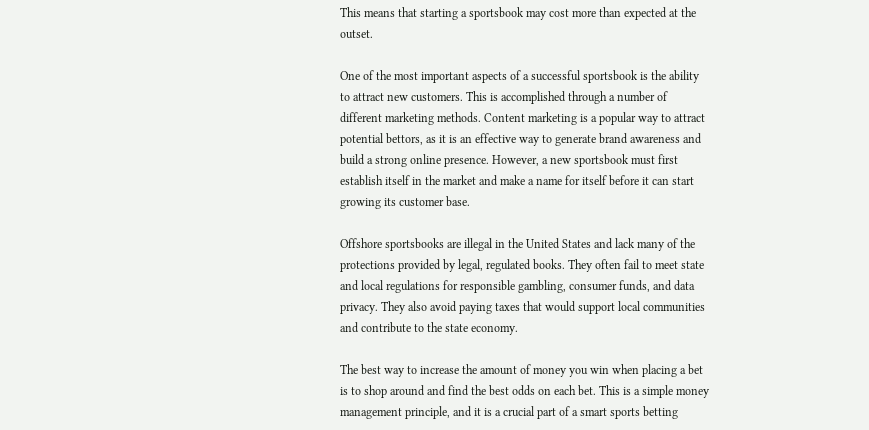This means that starting a sportsbook may cost more than expected at the outset.

One of the most important aspects of a successful sportsbook is the ability to attract new customers. This is accomplished through a number of different marketing methods. Content marketing is a popular way to attract potential bettors, as it is an effective way to generate brand awareness and build a strong online presence. However, a new sportsbook must first establish itself in the market and make a name for itself before it can start growing its customer base.

Offshore sportsbooks are illegal in the United States and lack many of the protections provided by legal, regulated books. They often fail to meet state and local regulations for responsible gambling, consumer funds, and data privacy. They also avoid paying taxes that would support local communities and contribute to the state economy.

The best way to increase the amount of money you win when placing a bet is to shop around and find the best odds on each bet. This is a simple money management principle, and it is a crucial part of a smart sports betting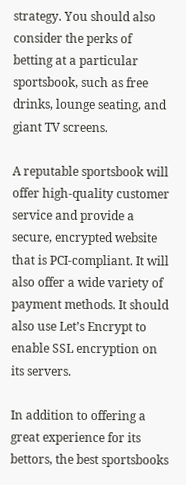strategy. You should also consider the perks of betting at a particular sportsbook, such as free drinks, lounge seating, and giant TV screens.

A reputable sportsbook will offer high-quality customer service and provide a secure, encrypted website that is PCI-compliant. It will also offer a wide variety of payment methods. It should also use Let’s Encrypt to enable SSL encryption on its servers.

In addition to offering a great experience for its bettors, the best sportsbooks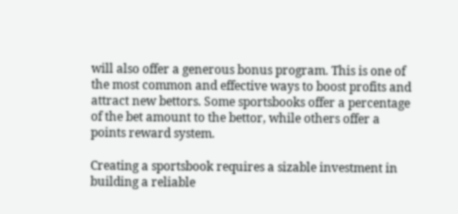will also offer a generous bonus program. This is one of the most common and effective ways to boost profits and attract new bettors. Some sportsbooks offer a percentage of the bet amount to the bettor, while others offer a points reward system.

Creating a sportsbook requires a sizable investment in building a reliable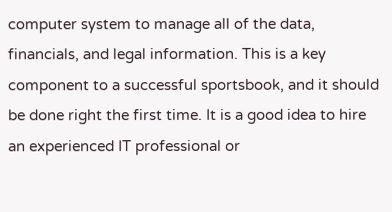computer system to manage all of the data, financials, and legal information. This is a key component to a successful sportsbook, and it should be done right the first time. It is a good idea to hire an experienced IT professional or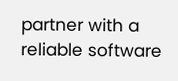partner with a reliable software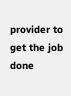provider to get the job done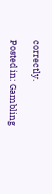correctly.

Posted in: Gambling